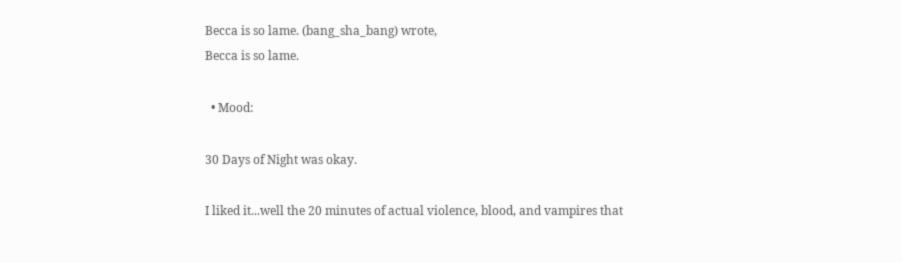Becca is so lame. (bang_sha_bang) wrote,
Becca is so lame.

  • Mood:

30 Days of Night was okay.

I liked it...well the 20 minutes of actual violence, blood, and vampires that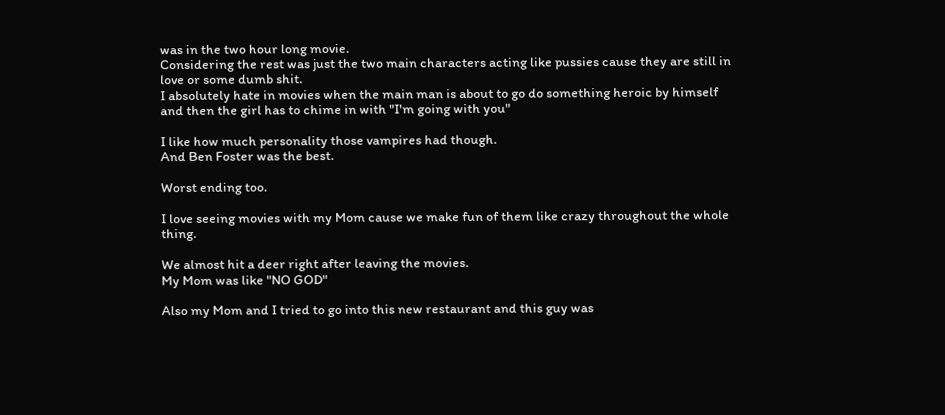was in the two hour long movie.
Considering the rest was just the two main characters acting like pussies cause they are still in love or some dumb shit.
I absolutely hate in movies when the main man is about to go do something heroic by himself and then the girl has to chime in with "I'm going with you"

I like how much personality those vampires had though.
And Ben Foster was the best.

Worst ending too.

I love seeing movies with my Mom cause we make fun of them like crazy throughout the whole thing.

We almost hit a deer right after leaving the movies.
My Mom was like "NO GOD"

Also my Mom and I tried to go into this new restaurant and this guy was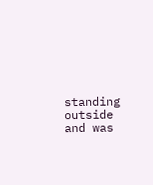standing outside and was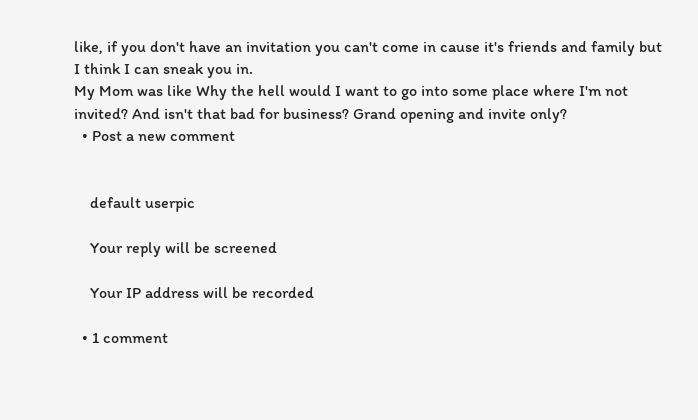like, if you don't have an invitation you can't come in cause it's friends and family but I think I can sneak you in.
My Mom was like Why the hell would I want to go into some place where I'm not invited? And isn't that bad for business? Grand opening and invite only?
  • Post a new comment


    default userpic

    Your reply will be screened

    Your IP address will be recorded

  • 1 comment